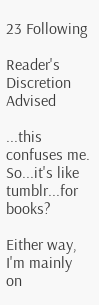23 Following

Reader's Discretion Advised

...this confuses me. So...it's like tumblr...for books?

Either way, I'm mainly on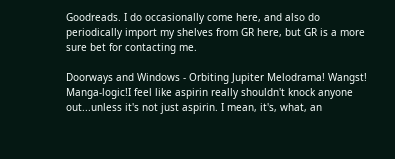Goodreads. I do occasionally come here, and also do periodically import my shelves from GR here, but GR is a more sure bet for contacting me.

Doorways and Windows - Orbiting Jupiter Melodrama! Wangst! Manga-logic!I feel like aspirin really shouldn't knock anyone out...unless it's not just aspirin. I mean, it's, what, an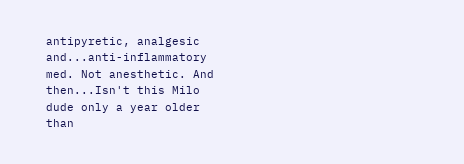antipyretic, analgesic and...anti-inflammatory med. Not anesthetic. And then...Isn't this Milo dude only a year older than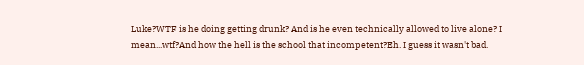Luke?WTF is he doing getting drunk? And is he even technically allowed to live alone? I mean...wtf?And how the hell is the school that incompetent?Eh. I guess it wasn't bad.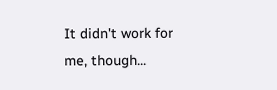It didn't work for me, though...